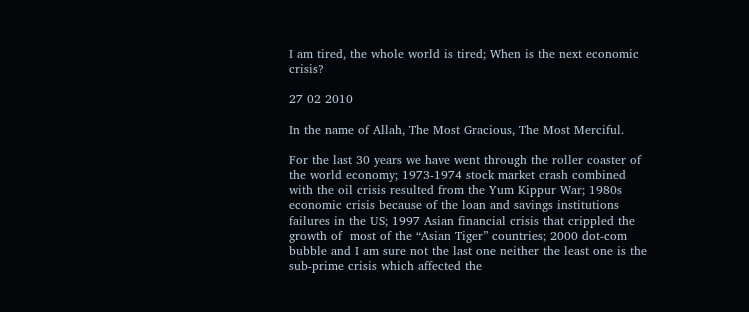I am tired, the whole world is tired; When is the next economic crisis?

27 02 2010

In the name of Allah, The Most Gracious, The Most Merciful.

For the last 30 years we have went through the roller coaster of the world economy; 1973-1974 stock market crash combined with the oil crisis resulted from the Yum Kippur War; 1980s economic crisis because of the loan and savings institutions failures in the US; 1997 Asian financial crisis that crippled the growth of  most of the “Asian Tiger” countries; 2000 dot-com bubble and I am sure not the last one neither the least one is the sub-prime crisis which affected the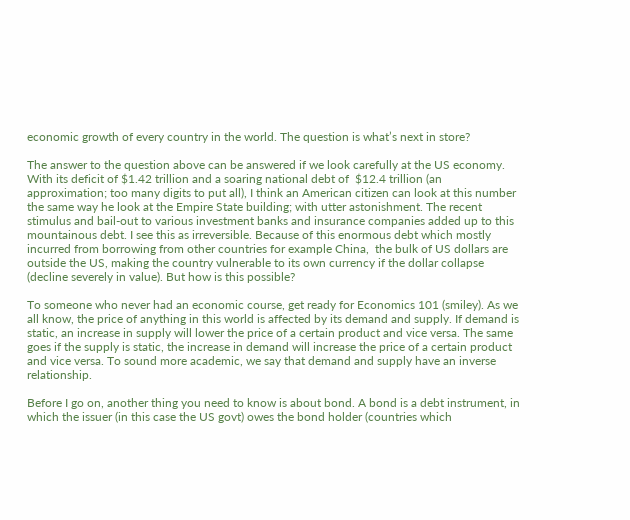economic growth of every country in the world. The question is what’s next in store?

The answer to the question above can be answered if we look carefully at the US economy. With its deficit of $1.42 trillion and a soaring national debt of  $12.4 trillion (an approximation; too many digits to put all), I think an American citizen can look at this number the same way he look at the Empire State building; with utter astonishment. The recent stimulus and bail-out to various investment banks and insurance companies added up to this mountainous debt. I see this as irreversible. Because of this enormous debt which mostly incurred from borrowing from other countries for example China,  the bulk of US dollars are outside the US, making the country vulnerable to its own currency if the dollar collapse (decline severely in value). But how is this possible?

To someone who never had an economic course, get ready for Economics 101 (smiley). As we all know, the price of anything in this world is affected by its demand and supply. If demand is static, an increase in supply will lower the price of a certain product and vice versa. The same goes if the supply is static, the increase in demand will increase the price of a certain product and vice versa. To sound more academic, we say that demand and supply have an inverse relationship.

Before I go on, another thing you need to know is about bond. A bond is a debt instrument, in which the issuer (in this case the US govt) owes the bond holder (countries which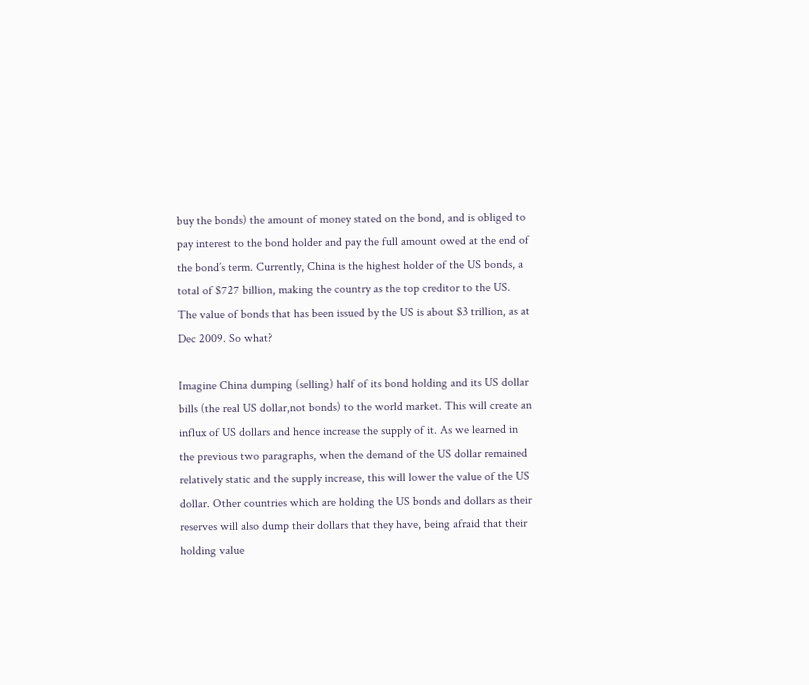buy the bonds) the amount of money stated on the bond, and is obliged to pay interest to the bond holder and pay the full amount owed at the end of the bond’s term. Currently, China is the highest holder of the US bonds, a total of $727 billion, making the country as the top creditor to the US.  The value of bonds that has been issued by the US is about $3 trillion, as at Dec 2009. So what?

Imagine China dumping (selling) half of its bond holding and its US dollar bills (the real US dollar,not bonds) to the world market. This will create an influx of US dollars and hence increase the supply of it. As we learned in the previous two paragraphs, when the demand of the US dollar remained relatively static and the supply increase, this will lower the value of the US dollar. Other countries which are holding the US bonds and dollars as their reserves will also dump their dollars that they have, being afraid that their holding value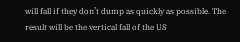will fall if they don’t dump as quickly as possible. The result will be the vertical fall of the US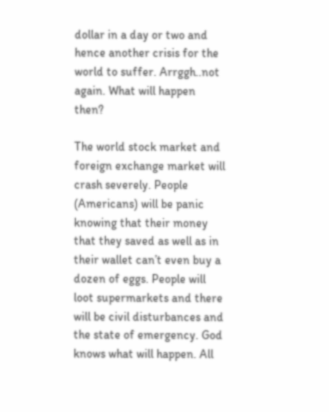dollar in a day or two and hence another crisis for the world to suffer. Arrggh..not again. What will happen then?

The world stock market and foreign exchange market will crash severely. People (Americans) will be panic knowing that their money that they saved as well as in their wallet can’t even buy a dozen of eggs. People will loot supermarkets and there will be civil disturbances and the state of emergency. God knows what will happen. All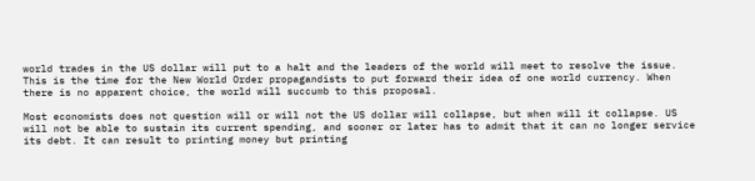world trades in the US dollar will put to a halt and the leaders of the world will meet to resolve the issue. This is the time for the New World Order propagandists to put forward their idea of one world currency. When there is no apparent choice, the world will succumb to this proposal.

Most economists does not question will or will not the US dollar will collapse, but when will it collapse. US will not be able to sustain its current spending, and sooner or later has to admit that it can no longer service its debt. It can result to printing money but printing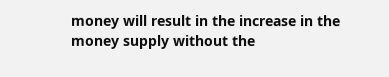money will result in the increase in the money supply without the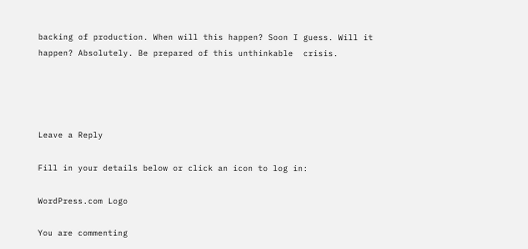backing of production. When will this happen? Soon I guess. Will it happen? Absolutely. Be prepared of this unthinkable  crisis.




Leave a Reply

Fill in your details below or click an icon to log in:

WordPress.com Logo

You are commenting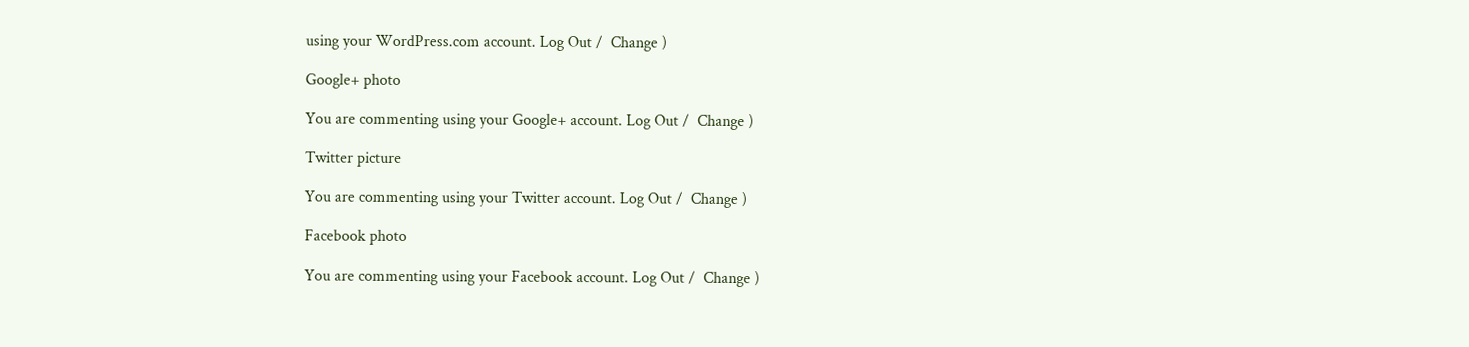using your WordPress.com account. Log Out /  Change )

Google+ photo

You are commenting using your Google+ account. Log Out /  Change )

Twitter picture

You are commenting using your Twitter account. Log Out /  Change )

Facebook photo

You are commenting using your Facebook account. Log Out /  Change )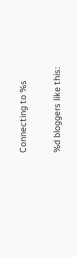Connecting to %s

%d bloggers like this: